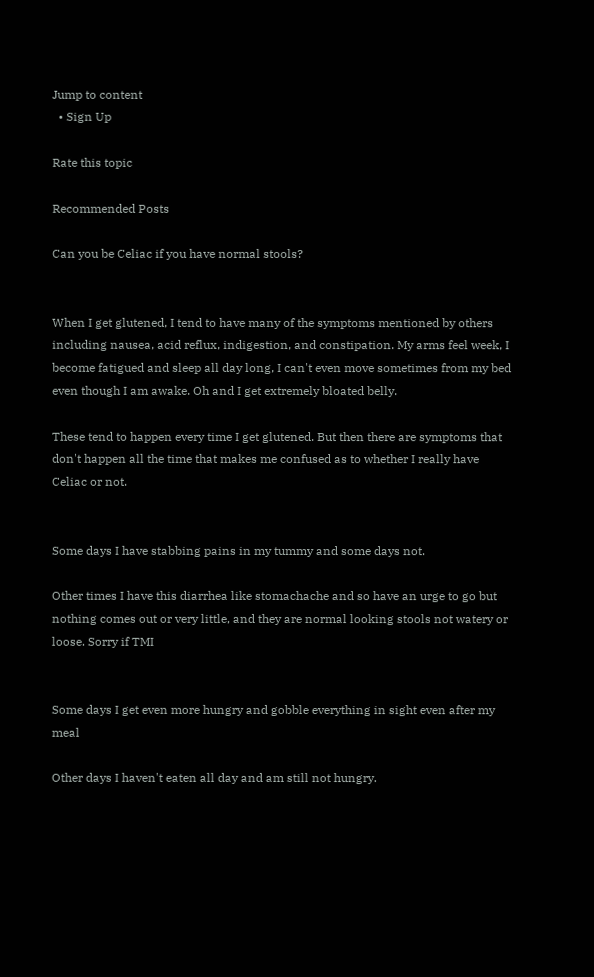Jump to content
  • Sign Up

Rate this topic

Recommended Posts

Can you be Celiac if you have normal stools?


When I get glutened, I tend to have many of the symptoms mentioned by others including nausea, acid reflux, indigestion, and constipation. My arms feel week, I become fatigued and sleep all day long, I can't even move sometimes from my bed even though I am awake. Oh and I get extremely bloated belly.

These tend to happen every time I get glutened. But then there are symptoms that don't happen all the time that makes me confused as to whether I really have Celiac or not.


Some days I have stabbing pains in my tummy and some days not.

Other times I have this diarrhea like stomachache and so have an urge to go but nothing comes out or very little, and they are normal looking stools not watery or loose. Sorry if TMI


Some days I get even more hungry and gobble everything in sight even after my meal

Other days I haven't eaten all day and am still not hungry.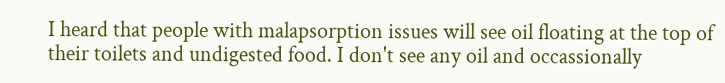I heard that people with malapsorption issues will see oil floating at the top of their toilets and undigested food. I don't see any oil and occassionally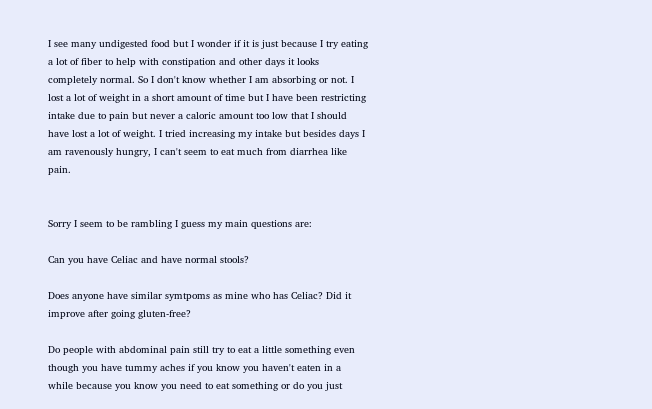I see many undigested food but I wonder if it is just because I try eating a lot of fiber to help with constipation and other days it looks completely normal. So I don't know whether I am absorbing or not. I lost a lot of weight in a short amount of time but I have been restricting intake due to pain but never a caloric amount too low that I should have lost a lot of weight. I tried increasing my intake but besides days I am ravenously hungry, I can't seem to eat much from diarrhea like pain.


Sorry I seem to be rambling I guess my main questions are:

Can you have Celiac and have normal stools?

Does anyone have similar symtpoms as mine who has Celiac? Did it improve after going gluten-free?

Do people with abdominal pain still try to eat a little something even though you have tummy aches if you know you haven't eaten in a while because you know you need to eat something or do you just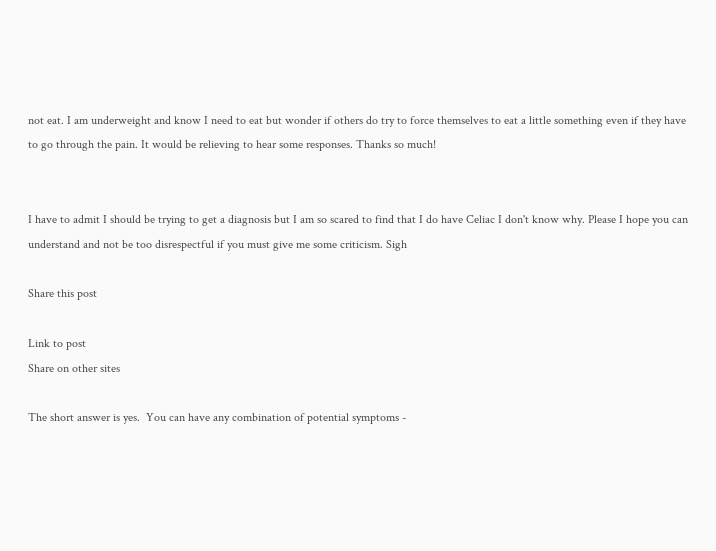not eat. I am underweight and know I need to eat but wonder if others do try to force themselves to eat a little something even if they have to go through the pain. It would be relieving to hear some responses. Thanks so much!


I have to admit I should be trying to get a diagnosis but I am so scared to find that I do have Celiac I don't know why. Please I hope you can understand and not be too disrespectful if you must give me some criticism. Sigh

Share this post

Link to post
Share on other sites

The short answer is yes.  You can have any combination of potential symptoms -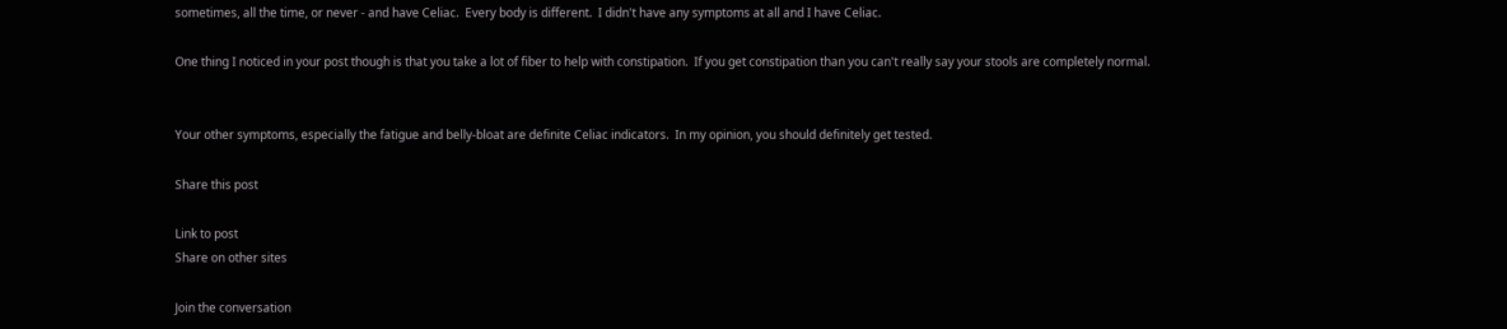sometimes, all the time, or never - and have Celiac.  Every body is different.  I didn't have any symptoms at all and I have Celiac.

One thing I noticed in your post though is that you take a lot of fiber to help with constipation.  If you get constipation than you can't really say your stools are completely normal.


Your other symptoms, especially the fatigue and belly-bloat are definite Celiac indicators.  In my opinion, you should definitely get tested.

Share this post

Link to post
Share on other sites

Join the conversation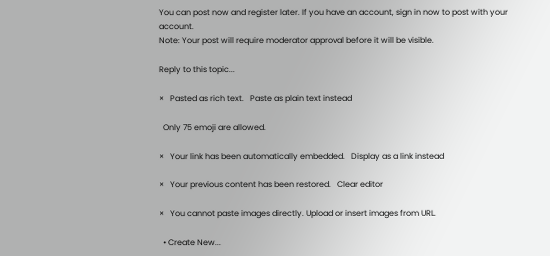You can post now and register later. If you have an account, sign in now to post with your account.
Note: Your post will require moderator approval before it will be visible.

Reply to this topic...

×   Pasted as rich text.   Paste as plain text instead

  Only 75 emoji are allowed.

×   Your link has been automatically embedded.   Display as a link instead

×   Your previous content has been restored.   Clear editor

×   You cannot paste images directly. Upload or insert images from URL.

  • Create New...